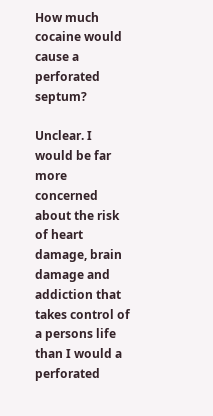How much cocaine would cause a perforated septum?

Unclear. I would be far more concerned about the risk of heart damage, brain damage and addiction that takes control of a persons life than I would a perforated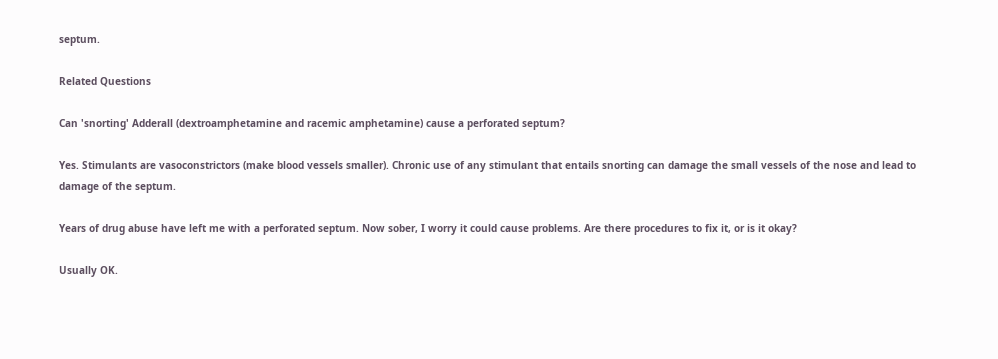septum.

Related Questions

Can 'snorting' Adderall (dextroamphetamine and racemic amphetamine) cause a perforated septum?

Yes. Stimulants are vasoconstrictors (make blood vessels smaller). Chronic use of any stimulant that entails snorting can damage the small vessels of the nose and lead to damage of the septum.

Years of drug abuse have left me with a perforated septum. Now sober, I worry it could cause problems. Are there procedures to fix it, or is it okay?

Usually OK.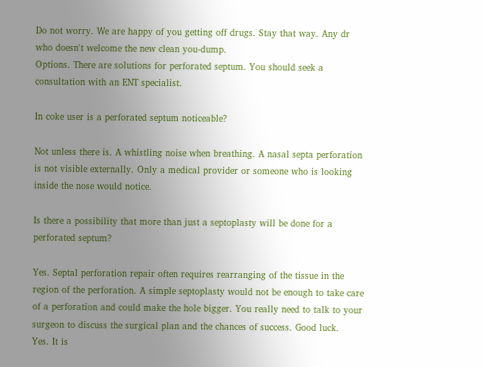Do not worry. We are happy of you getting off drugs. Stay that way. Any dr who doesn't welcome the new clean you-dump.
Options. There are solutions for perforated septum. You should seek a consultation with an ENT specialist.

In coke user is a perforated septum noticeable?

Not unless there is. A whistling noise when breathing. A nasal septa perforation is not visible externally. Only a medical provider or someone who is looking inside the nose would notice.

Is there a possibility that more than just a septoplasty will be done for a perforated septum?

Yes. Septal perforation repair often requires rearranging of the tissue in the region of the perforation. A simple septoplasty would not be enough to take care of a perforation and could make the hole bigger. You really need to talk to your surgeon to discuss the surgical plan and the chances of success. Good luck.
Yes. It is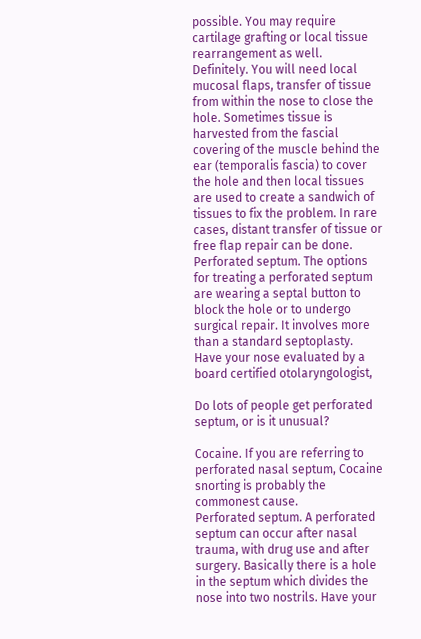possible. You may require cartilage grafting or local tissue rearrangement as well.
Definitely. You will need local mucosal flaps, transfer of tissue from within the nose to close the hole. Sometimes tissue is harvested from the fascial covering of the muscle behind the ear (temporalis fascia) to cover the hole and then local tissues are used to create a sandwich of tissues to fix the problem. In rare cases, distant transfer of tissue or free flap repair can be done.
Perforated septum. The options for treating a perforated septum are wearing a septal button to block the hole or to undergo surgical repair. It involves more than a standard septoplasty. Have your nose evaluated by a board certified otolaryngologist,

Do lots of people get perforated septum, or is it unusual?

Cocaine. If you are referring to perforated nasal septum, Cocaine snorting is probably the commonest cause.
Perforated septum. A perforated septum can occur after nasal trauma, with drug use and after surgery. Basically there is a hole in the septum which divides the nose into two nostrils. Have your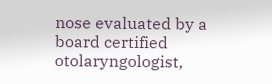nose evaluated by a board certified otolaryngologist,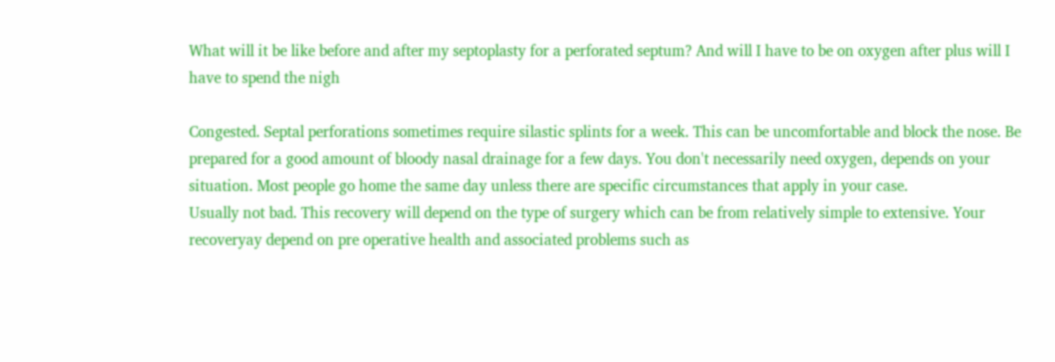What will it be like before and after my septoplasty for a perforated septum? And will I have to be on oxygen after plus will I have to spend the nigh

Congested. Septal perforations sometimes require silastic splints for a week. This can be uncomfortable and block the nose. Be prepared for a good amount of bloody nasal drainage for a few days. You don't necessarily need oxygen, depends on your situation. Most people go home the same day unless there are specific circumstances that apply in your case.
Usually not bad. This recovery will depend on the type of surgery which can be from relatively simple to extensive. Your recoveryay depend on pre operative health and associated problems such as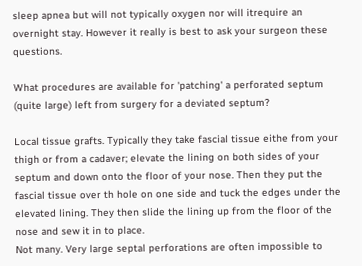sleep apnea but will not typically oxygen nor will itrequire an overnight stay. However it really is best to ask your surgeon these questions.

What procedures are available for 'patching' a perforated septum (quite large) left from surgery for a deviated septum?

Local tissue grafts. Typically they take fascial tissue eithe from your thigh or from a cadaver; elevate the lining on both sides of your septum and down onto the floor of your nose. Then they put the fascial tissue over th hole on one side and tuck the edges under the elevated lining. They then slide the lining up from the floor of the nose and sew it in to place.
Not many. Very large septal perforations are often impossible to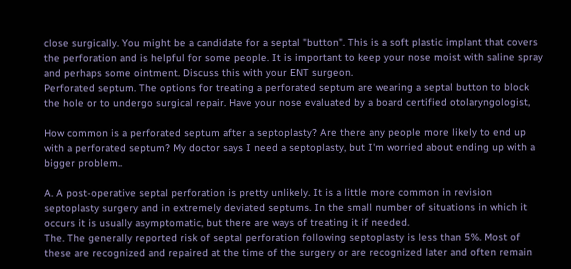close surgically. You might be a candidate for a septal "button". This is a soft plastic implant that covers the perforation and is helpful for some people. It is important to keep your nose moist with saline spray and perhaps some ointment. Discuss this with your ENT surgeon.
Perforated septum. The options for treating a perforated septum are wearing a septal button to block the hole or to undergo surgical repair. Have your nose evaluated by a board certified otolaryngologist,

How common is a perforated septum after a septoplasty? Are there any people more likely to end up with a perforated septum? My doctor says I need a septoplasty, but I'm worried about ending up with a bigger problem..

A. A post-operative septal perforation is pretty unlikely. It is a little more common in revision septoplasty surgery and in extremely deviated septums. In the small number of situations in which it occurs it is usually asymptomatic, but there are ways of treating it if needed.
The. The generally reported risk of septal perforation following septoplasty is less than 5%. Most of these are recognized and repaired at the time of the surgery or are recognized later and often remain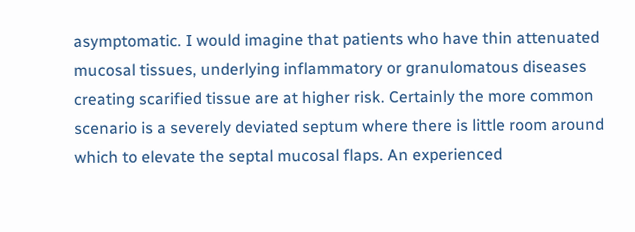asymptomatic. I would imagine that patients who have thin attenuated mucosal tissues, underlying inflammatory or granulomatous diseases creating scarified tissue are at higher risk. Certainly the more common scenario is a severely deviated septum where there is little room around which to elevate the septal mucosal flaps. An experienced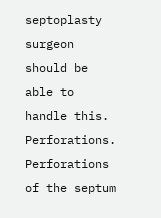septoplasty surgeon should be able to handle this.
Perforations. Perforations of the septum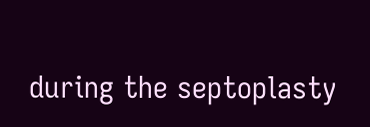during the septoplasty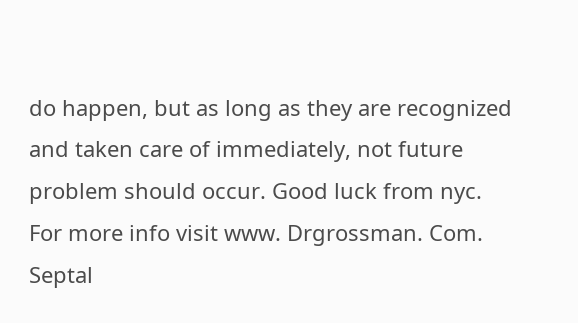do happen, but as long as they are recognized and taken care of immediately, not future problem should occur. Good luck from nyc. For more info visit www. Drgrossman. Com.
Septal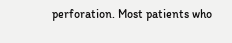perforation. Most patients who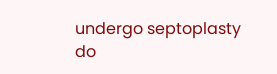undergo septoplasty do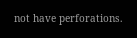not have perforations.